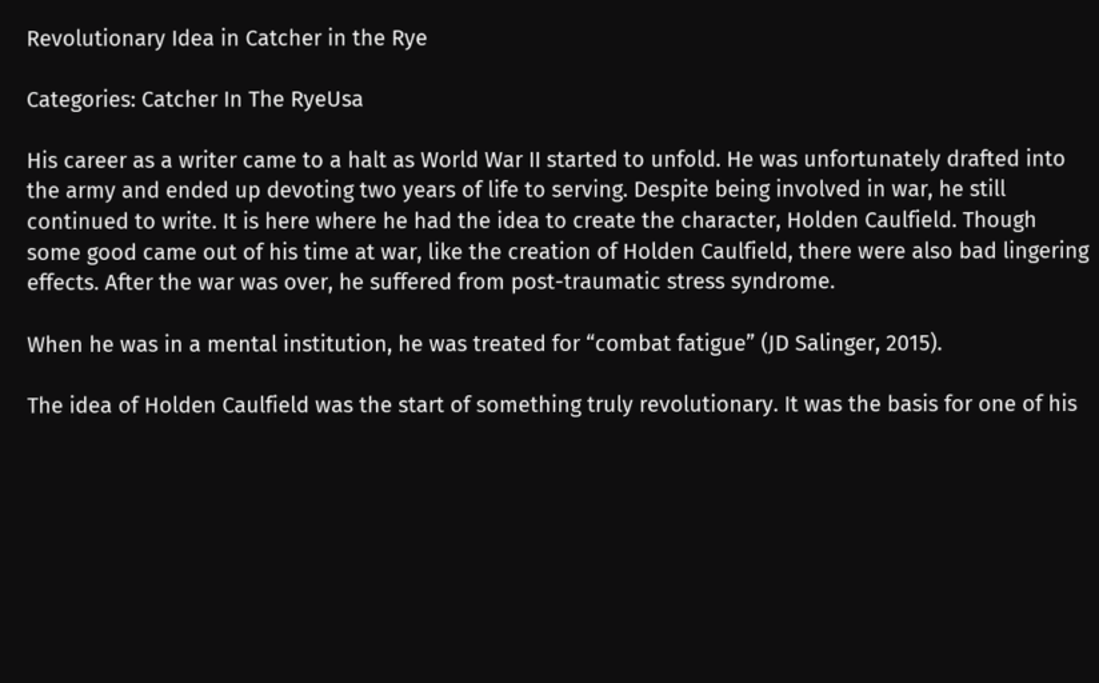Revolutionary Idea in Catcher in the Rye

Categories: Catcher In The RyeUsa

His career as a writer came to a halt as World War II started to unfold. He was unfortunately drafted into the army and ended up devoting two years of life to serving. Despite being involved in war, he still continued to write. It is here where he had the idea to create the character, Holden Caulfield. Though some good came out of his time at war, like the creation of Holden Caulfield, there were also bad lingering effects. After the war was over, he suffered from post-traumatic stress syndrome.

When he was in a mental institution, he was treated for “combat fatigue” (JD Salinger, 2015).

The idea of Holden Caulfield was the start of something truly revolutionary. It was the basis for one of his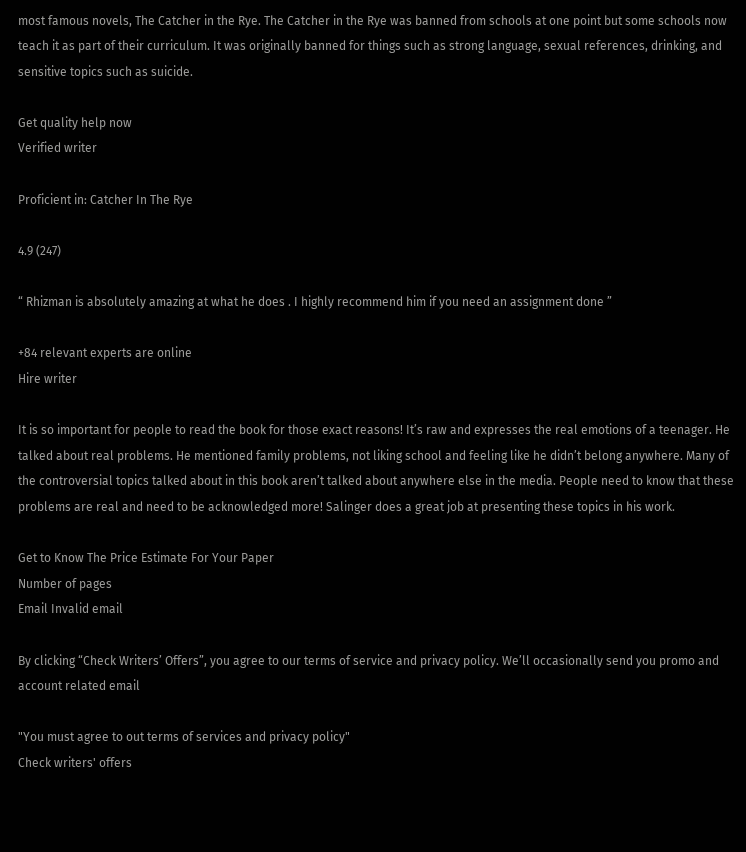most famous novels, The Catcher in the Rye. The Catcher in the Rye was banned from schools at one point but some schools now teach it as part of their curriculum. It was originally banned for things such as strong language, sexual references, drinking, and sensitive topics such as suicide.

Get quality help now
Verified writer

Proficient in: Catcher In The Rye

4.9 (247)

“ Rhizman is absolutely amazing at what he does . I highly recommend him if you need an assignment done ”

+84 relevant experts are online
Hire writer

It is so important for people to read the book for those exact reasons! It’s raw and expresses the real emotions of a teenager. He talked about real problems. He mentioned family problems, not liking school and feeling like he didn’t belong anywhere. Many of the controversial topics talked about in this book aren’t talked about anywhere else in the media. People need to know that these problems are real and need to be acknowledged more! Salinger does a great job at presenting these topics in his work.

Get to Know The Price Estimate For Your Paper
Number of pages
Email Invalid email

By clicking “Check Writers’ Offers”, you agree to our terms of service and privacy policy. We’ll occasionally send you promo and account related email

"You must agree to out terms of services and privacy policy"
Check writers' offers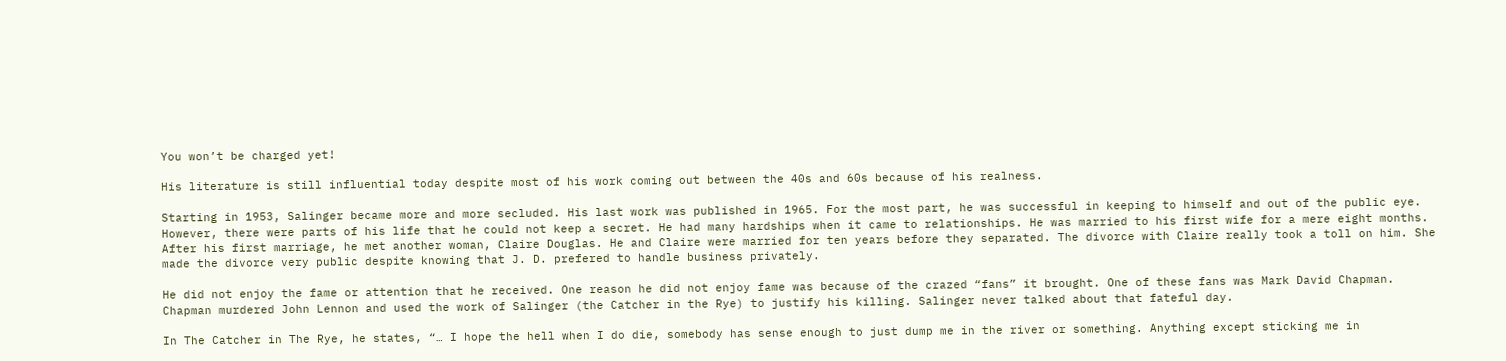You won’t be charged yet!

His literature is still influential today despite most of his work coming out between the 40s and 60s because of his realness.

Starting in 1953, Salinger became more and more secluded. His last work was published in 1965. For the most part, he was successful in keeping to himself and out of the public eye. However, there were parts of his life that he could not keep a secret. He had many hardships when it came to relationships. He was married to his first wife for a mere eight months. After his first marriage, he met another woman, Claire Douglas. He and Claire were married for ten years before they separated. The divorce with Claire really took a toll on him. She made the divorce very public despite knowing that J. D. prefered to handle business privately.

He did not enjoy the fame or attention that he received. One reason he did not enjoy fame was because of the crazed “fans” it brought. One of these fans was Mark David Chapman. Chapman murdered John Lennon and used the work of Salinger (the Catcher in the Rye) to justify his killing. Salinger never talked about that fateful day.

In The Catcher in The Rye, he states, “… I hope the hell when I do die, somebody has sense enough to just dump me in the river or something. Anything except sticking me in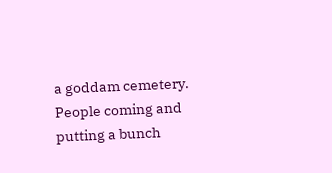a goddam cemetery. People coming and putting a bunch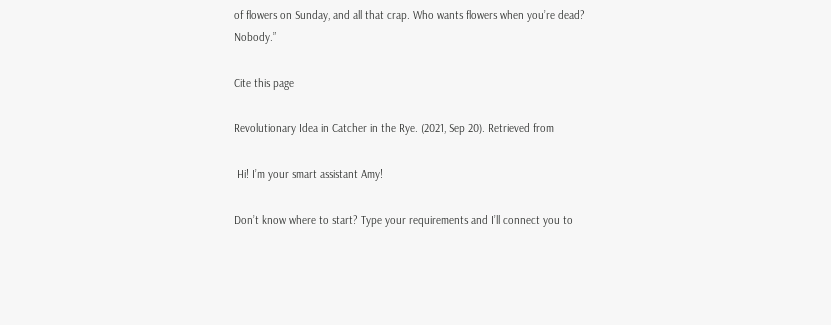of flowers on Sunday, and all that crap. Who wants flowers when you’re dead? Nobody.”

Cite this page

Revolutionary Idea in Catcher in the Rye. (2021, Sep 20). Retrieved from

 Hi! I’m your smart assistant Amy!

Don’t know where to start? Type your requirements and I’ll connect you to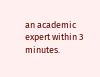an academic expert within 3 minutes.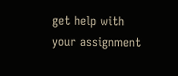get help with your assignment